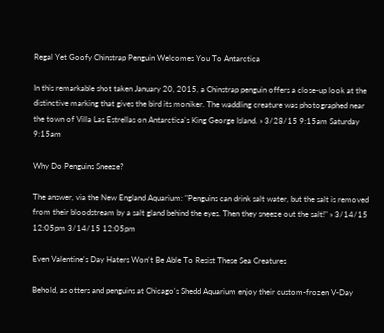Regal Yet Goofy Chinstrap Penguin Welcomes You To Antarctica

In this remarkable shot taken January 20, 2015, a Chinstrap penguin offers a close-up look at the distinctive marking that gives the bird its moniker. The waddling creature was photographed near the town of Villa Las Estrellas on Antarctica's King George Island. » 3/28/15 9:15am Saturday 9:15am

Why Do Penguins Sneeze?

The answer, via the New England Aquarium: "Penguins can drink salt water, but the salt is removed from their bloodstream by a salt gland behind the eyes. Then they sneeze out the salt!" » 3/14/15 12:05pm 3/14/15 12:05pm

Even Valentine's Day Haters Won't Be Able To Resist These Sea Creatures

Behold, as otters and penguins at Chicago's Shedd Aquarium enjoy their custom-frozen V-Day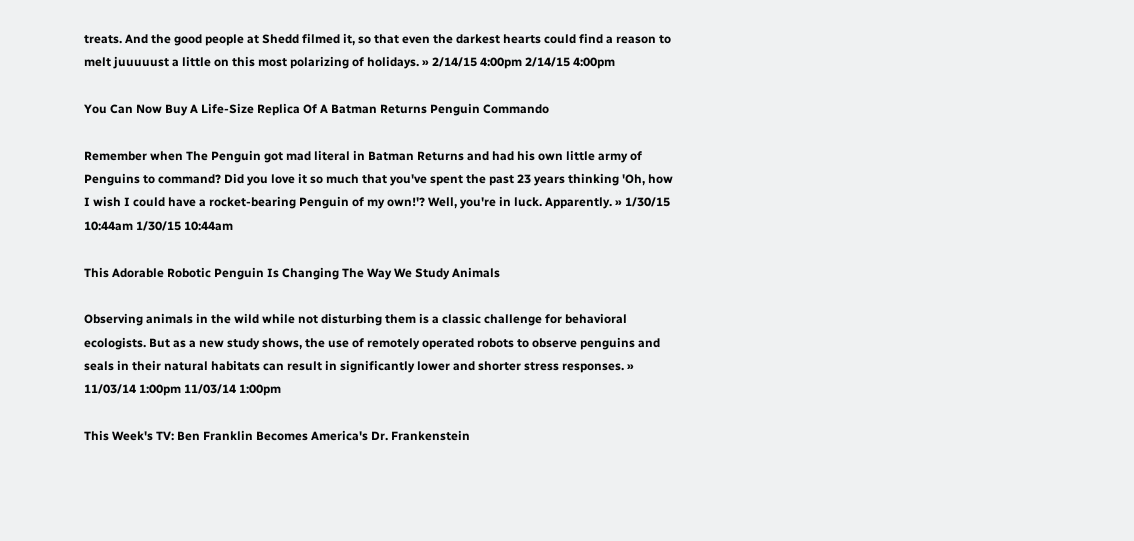treats. And the good people at Shedd filmed it, so that even the darkest hearts could find a reason to melt juuuuust a little on this most polarizing of holidays. » 2/14/15 4:00pm 2/14/15 4:00pm

You Can Now Buy A Life-Size Replica Of A Batman Returns Penguin Commando

Remember when The Penguin got mad literal in Batman Returns and had his own little army of Penguins to command? Did you love it so much that you've spent the past 23 years thinking 'Oh, how I wish I could have a rocket-bearing Penguin of my own!'? Well, you're in luck. Apparently. » 1/30/15 10:44am 1/30/15 10:44am

This Adorable Robotic Penguin Is Changing The Way We Study Animals

Observing animals in the wild while not disturbing them is a classic challenge for behavioral ecologists. But as a new study shows, the use of remotely operated robots to observe penguins and seals in their natural habitats can result in significantly lower and shorter stress responses. » 11/03/14 1:00pm 11/03/14 1:00pm

This Week's TV: Ben Franklin Becomes America's Dr. Frankenstein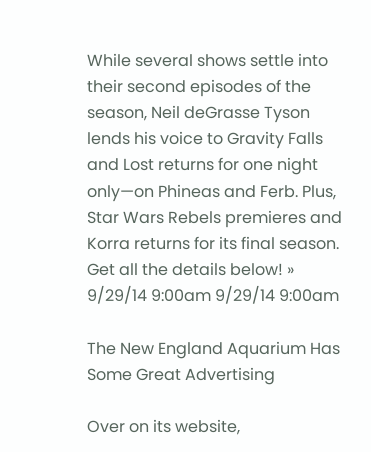While several shows settle into their second episodes of the season, Neil deGrasse Tyson lends his voice to Gravity Falls and Lost returns for one night only—on Phineas and Ferb. Plus, Star Wars Rebels premieres and Korra returns for its final season. Get all the details below! » 9/29/14 9:00am 9/29/14 9:00am

The New England Aquarium Has Some Great Advertising

Over on its website,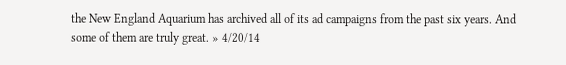the New England Aquarium has archived all of its ad campaigns from the past six years. And some of them are truly great. » 4/20/14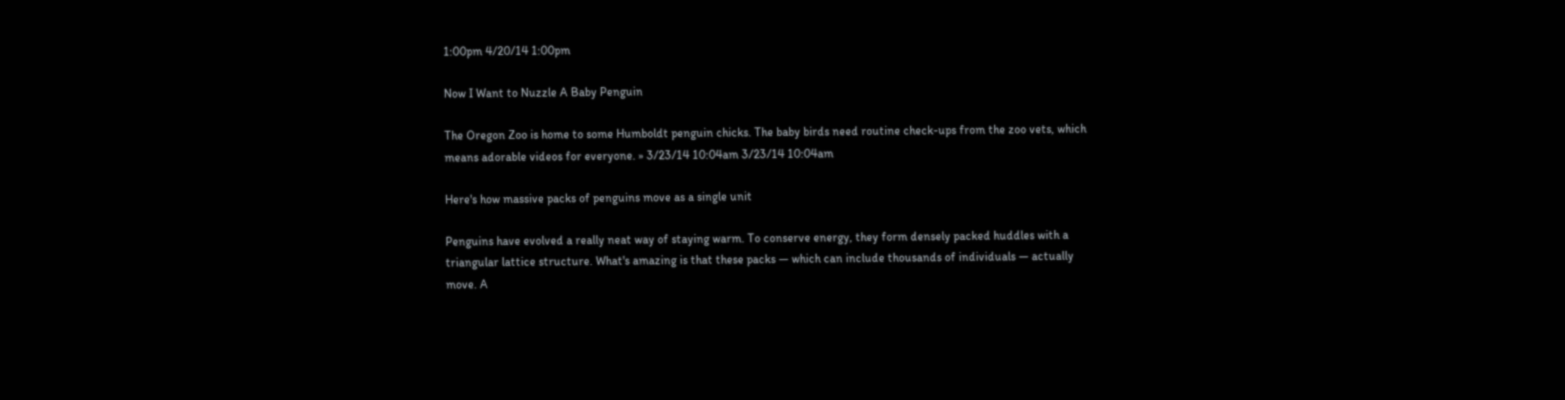1:00pm 4/20/14 1:00pm

Now I Want to Nuzzle A Baby Penguin

The Oregon Zoo is home to some Humboldt penguin chicks. The baby birds need routine check-ups from the zoo vets, which means adorable videos for everyone. » 3/23/14 10:04am 3/23/14 10:04am

Here's how massive packs of penguins move as a single unit

Penguins have evolved a really neat way of staying warm. To conserve energy, they form densely packed huddles with a triangular lattice structure. What's amazing is that these packs — which can include thousands of individuals — actually move. A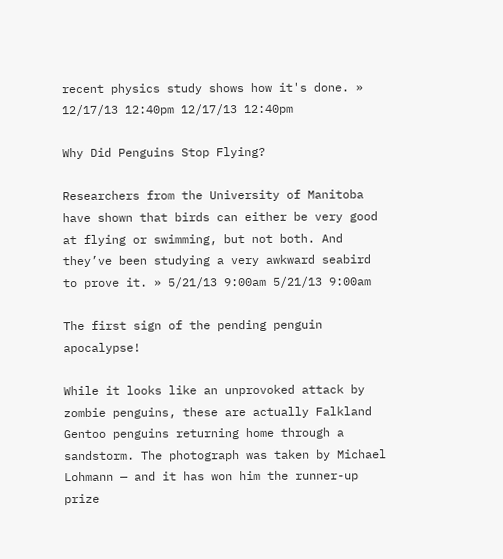recent physics study shows how it's done. » 12/17/13 12:40pm 12/17/13 12:40pm

Why Did Penguins Stop Flying?

Researchers from the University of Manitoba have shown that birds can either be very good at flying or swimming, but not both. And they’ve been studying a very awkward seabird to prove it. » 5/21/13 9:00am 5/21/13 9:00am

The first sign of the pending penguin apocalypse!

While it looks like an unprovoked attack by zombie penguins, these are actually Falkland Gentoo penguins returning home through a sandstorm. The photograph was taken by Michael Lohmann — and it has won him the runner-up prize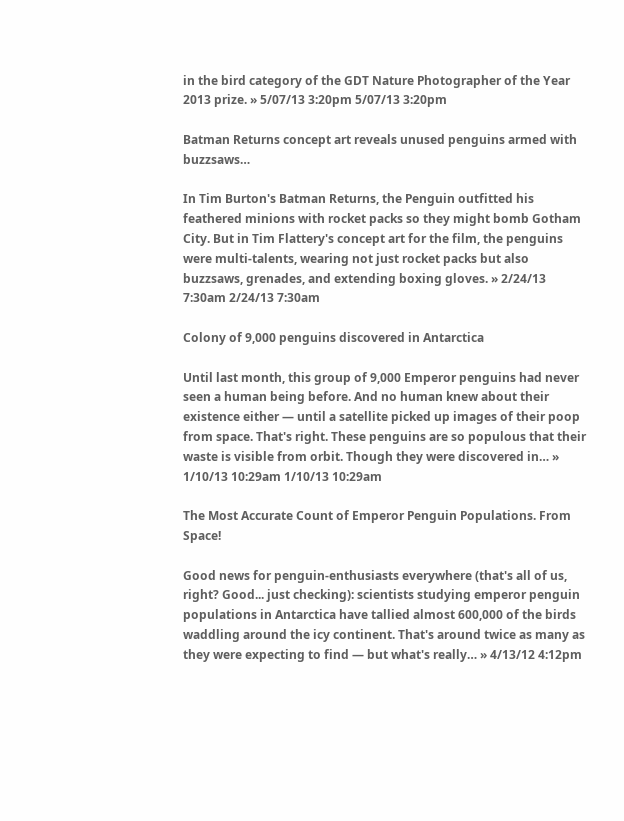in the bird category of the GDT Nature Photographer of the Year 2013 prize. » 5/07/13 3:20pm 5/07/13 3:20pm

Batman Returns concept art reveals unused penguins armed with buzzsaws…

In Tim Burton's Batman Returns, the Penguin outfitted his feathered minions with rocket packs so they might bomb Gotham City. But in Tim Flattery's concept art for the film, the penguins were multi-talents, wearing not just rocket packs but also buzzsaws, grenades, and extending boxing gloves. » 2/24/13 7:30am 2/24/13 7:30am

Colony of 9,000 penguins discovered in Antarctica

Until last month, this group of 9,000 Emperor penguins had never seen a human being before. And no human knew about their existence either — until a satellite picked up images of their poop from space. That's right. These penguins are so populous that their waste is visible from orbit. Though they were discovered in… » 1/10/13 10:29am 1/10/13 10:29am

The Most Accurate Count of Emperor Penguin Populations. From Space!

Good news for penguin-enthusiasts everywhere (that's all of us, right? Good... just checking): scientists studying emperor penguin populations in Antarctica have tallied almost 600,000 of the birds waddling around the icy continent. That's around twice as many as they were expecting to find — but what's really… » 4/13/12 4:12pm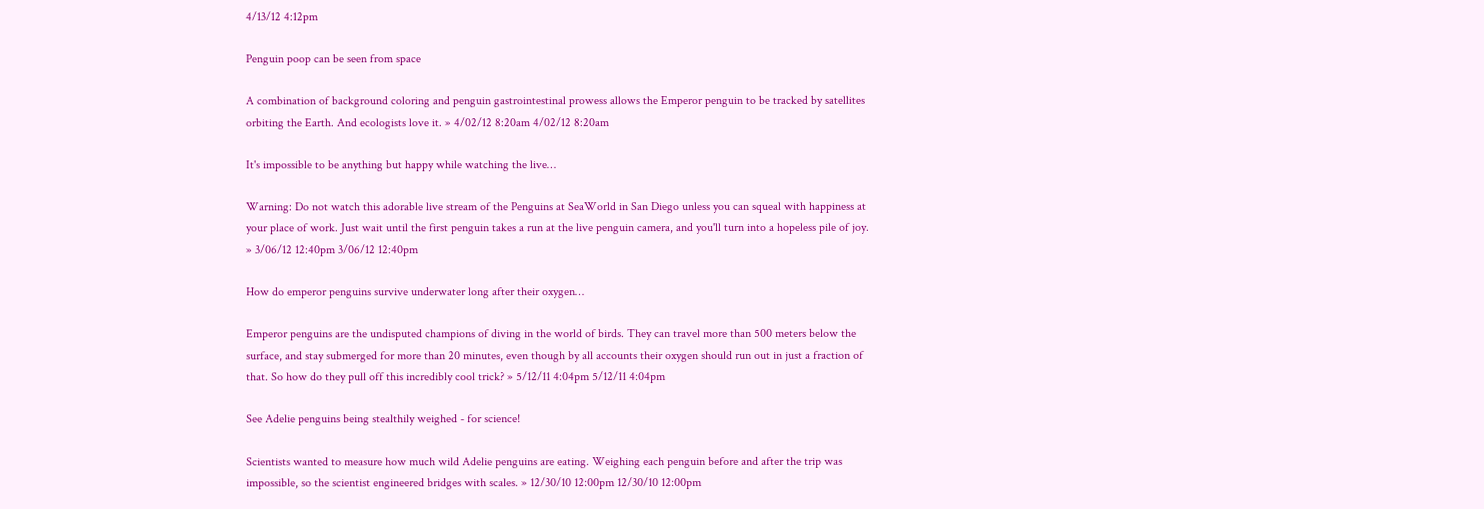4/13/12 4:12pm

Penguin poop can be seen from space

A combination of background coloring and penguin gastrointestinal prowess allows the Emperor penguin to be tracked by satellites orbiting the Earth. And ecologists love it. » 4/02/12 8:20am 4/02/12 8:20am

It's impossible to be anything but happy while watching the live…

Warning: Do not watch this adorable live stream of the Penguins at SeaWorld in San Diego unless you can squeal with happiness at your place of work. Just wait until the first penguin takes a run at the live penguin camera, and you'll turn into a hopeless pile of joy. » 3/06/12 12:40pm 3/06/12 12:40pm

How do emperor penguins survive underwater long after their oxygen…

Emperor penguins are the undisputed champions of diving in the world of birds. They can travel more than 500 meters below the surface, and stay submerged for more than 20 minutes, even though by all accounts their oxygen should run out in just a fraction of that. So how do they pull off this incredibly cool trick? » 5/12/11 4:04pm 5/12/11 4:04pm

See Adelie penguins being stealthily weighed - for science!

Scientists wanted to measure how much wild Adelie penguins are eating. Weighing each penguin before and after the trip was impossible, so the scientist engineered bridges with scales. » 12/30/10 12:00pm 12/30/10 12:00pm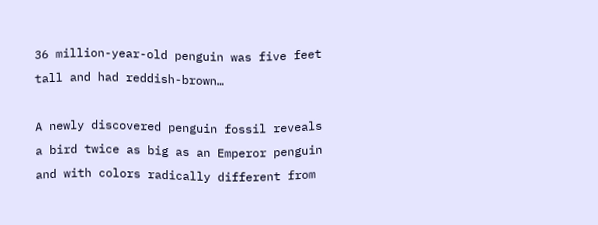36 million-year-old penguin was five feet tall and had reddish-brown…

A newly discovered penguin fossil reveals a bird twice as big as an Emperor penguin and with colors radically different from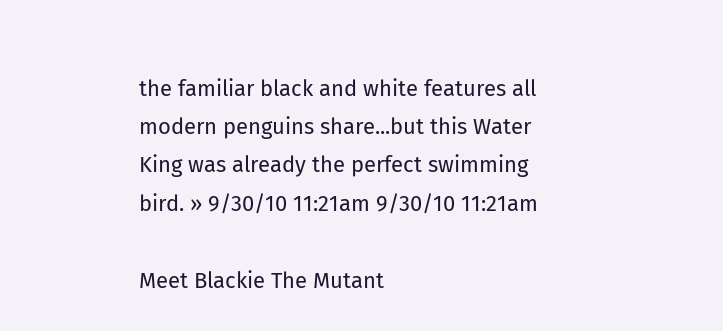the familiar black and white features all modern penguins share...but this Water King was already the perfect swimming bird. » 9/30/10 11:21am 9/30/10 11:21am

Meet Blackie The Mutant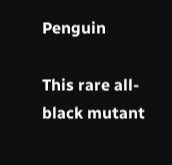Penguin

This rare all-black mutant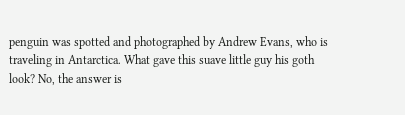penguin was spotted and photographed by Andrew Evans, who is traveling in Antarctica. What gave this suave little guy his goth look? No, the answer is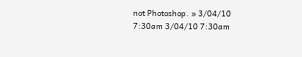not Photoshop. » 3/04/10 7:30am 3/04/10 7:30am